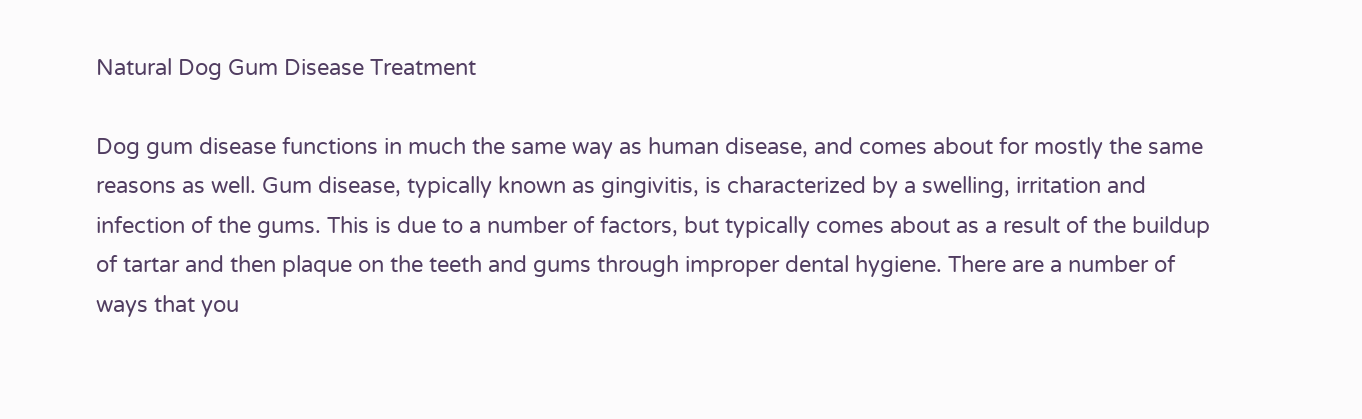Natural Dog Gum Disease Treatment

Dog gum disease functions in much the same way as human disease, and comes about for mostly the same reasons as well. Gum disease, typically known as gingivitis, is characterized by a swelling, irritation and infection of the gums. This is due to a number of factors, but typically comes about as a result of the buildup of tartar and then plaque on the teeth and gums through improper dental hygiene. There are a number of ways that you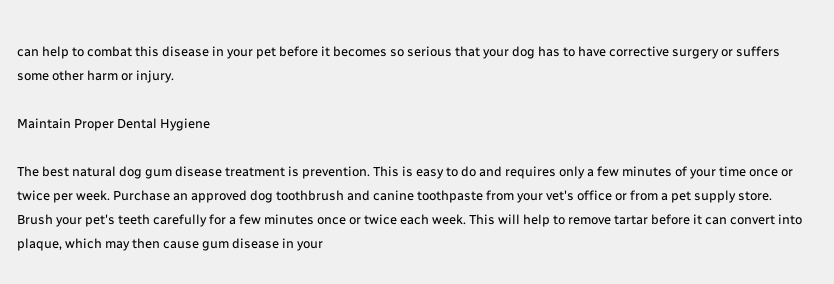can help to combat this disease in your pet before it becomes so serious that your dog has to have corrective surgery or suffers some other harm or injury.

Maintain Proper Dental Hygiene

The best natural dog gum disease treatment is prevention. This is easy to do and requires only a few minutes of your time once or twice per week. Purchase an approved dog toothbrush and canine toothpaste from your vet's office or from a pet supply store. Brush your pet's teeth carefully for a few minutes once or twice each week. This will help to remove tartar before it can convert into plaque, which may then cause gum disease in your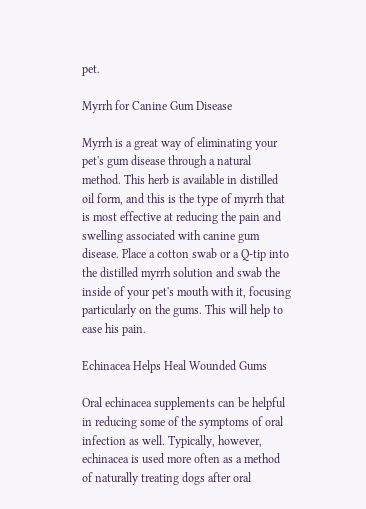pet.

Myrrh for Canine Gum Disease

Myrrh is a great way of eliminating your pet's gum disease through a natural method. This herb is available in distilled oil form, and this is the type of myrrh that is most effective at reducing the pain and swelling associated with canine gum disease. Place a cotton swab or a Q-tip into the distilled myrrh solution and swab the inside of your pet's mouth with it, focusing particularly on the gums. This will help to ease his pain.

Echinacea Helps Heal Wounded Gums

Oral echinacea supplements can be helpful in reducing some of the symptoms of oral infection as well. Typically, however, echinacea is used more often as a method of naturally treating dogs after oral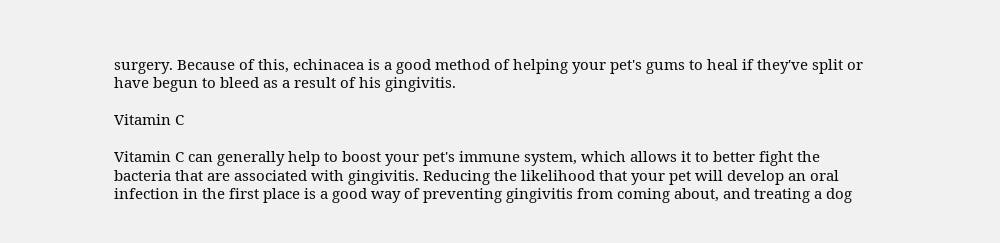surgery. Because of this, echinacea is a good method of helping your pet's gums to heal if they've split or have begun to bleed as a result of his gingivitis.

Vitamin C

Vitamin C can generally help to boost your pet's immune system, which allows it to better fight the bacteria that are associated with gingivitis. Reducing the likelihood that your pet will develop an oral infection in the first place is a good way of preventing gingivitis from coming about, and treating a dog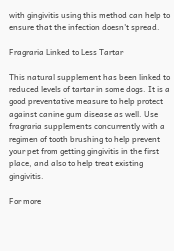with gingivitis using this method can help to ensure that the infection doesn't spread.

Fragraria Linked to Less Tartar

This natural supplement has been linked to reduced levels of tartar in some dogs. It is a good preventative measure to help protect against canine gum disease as well. Use fragraria supplements concurrently with a regimen of tooth brushing to help prevent your pet from getting gingivitis in the first place, and also to help treat existing gingivitis.

For more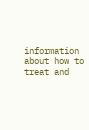information about how to treat and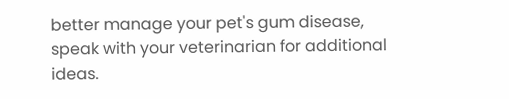better manage your pet's gum disease, speak with your veterinarian for additional ideas.